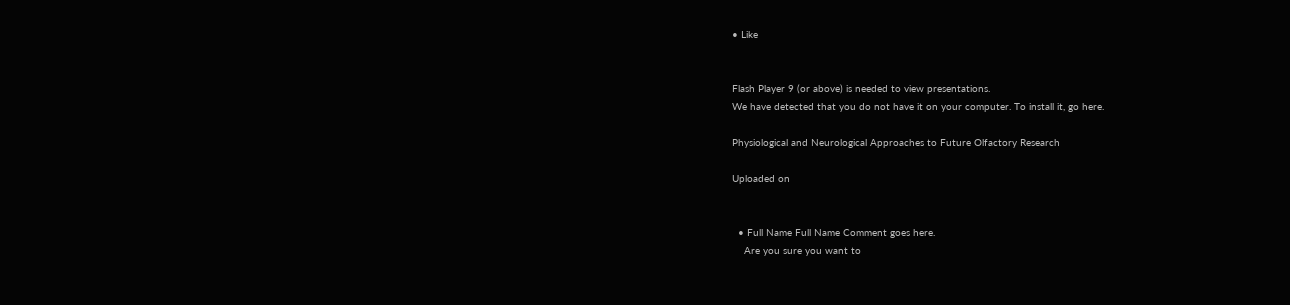• Like


Flash Player 9 (or above) is needed to view presentations.
We have detected that you do not have it on your computer. To install it, go here.

Physiological and Neurological Approaches to Future Olfactory Research

Uploaded on


  • Full Name Full Name Comment goes here.
    Are you sure you want to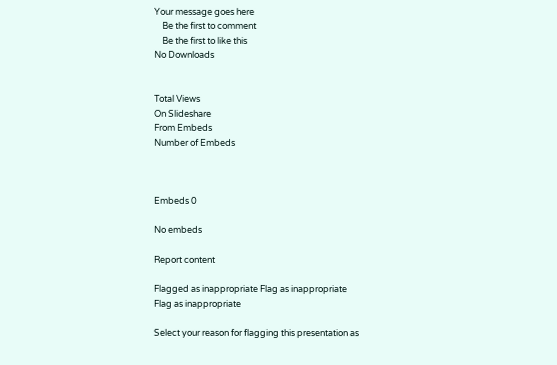Your message goes here
    Be the first to comment
    Be the first to like this
No Downloads


Total Views
On Slideshare
From Embeds
Number of Embeds



Embeds 0

No embeds

Report content

Flagged as inappropriate Flag as inappropriate
Flag as inappropriate

Select your reason for flagging this presentation as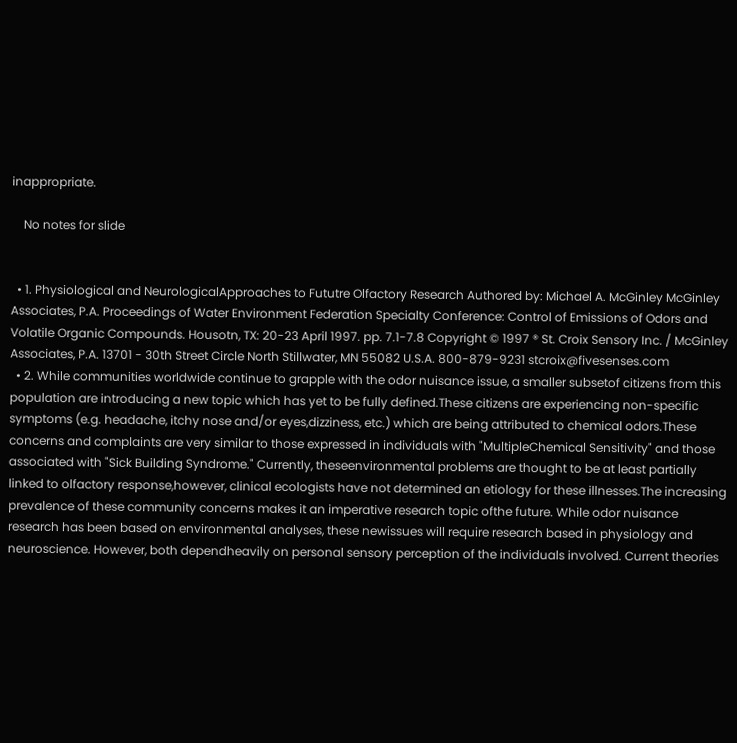inappropriate.

    No notes for slide


  • 1. Physiological and NeurologicalApproaches to Fututre Olfactory Research Authored by: Michael A. McGinley McGinley Associates, P.A. Proceedings of Water Environment Federation Specialty Conference: Control of Emissions of Odors and Volatile Organic Compounds. Housotn, TX: 20-23 April 1997. pp. 7.1-7.8 Copyright © 1997 ® St. Croix Sensory Inc. / McGinley Associates, P.A. 13701 - 30th Street Circle North Stillwater, MN 55082 U.S.A. 800-879-9231 stcroix@fivesenses.com
  • 2. While communities worldwide continue to grapple with the odor nuisance issue, a smaller subsetof citizens from this population are introducing a new topic which has yet to be fully defined.These citizens are experiencing non-specific symptoms (e.g. headache, itchy nose and/or eyes,dizziness, etc.) which are being attributed to chemical odors.These concerns and complaints are very similar to those expressed in individuals with "MultipleChemical Sensitivity" and those associated with "Sick Building Syndrome." Currently, theseenvironmental problems are thought to be at least partially linked to olfactory response,however, clinical ecologists have not determined an etiology for these illnesses.The increasing prevalence of these community concerns makes it an imperative research topic ofthe future. While odor nuisance research has been based on environmental analyses, these newissues will require research based in physiology and neuroscience. However, both dependheavily on personal sensory perception of the individuals involved. Current theories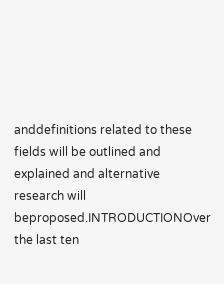anddefinitions related to these fields will be outlined and explained and alternative research will beproposed.INTRODUCTIONOver the last ten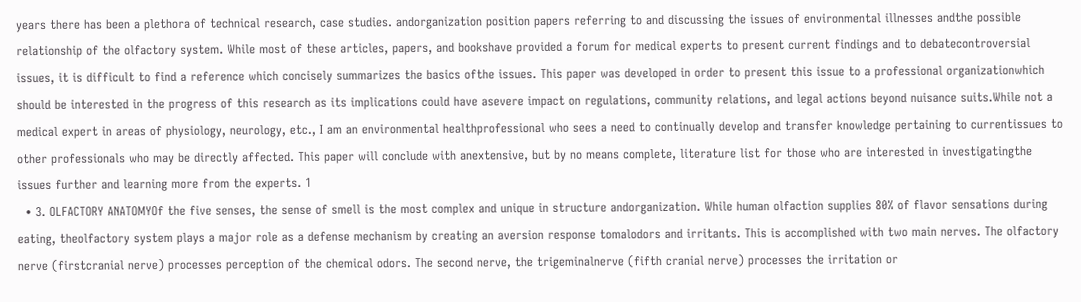years there has been a plethora of technical research, case studies. andorganization position papers referring to and discussing the issues of environmental illnesses andthe possible relationship of the olfactory system. While most of these articles, papers, and bookshave provided a forum for medical experts to present current findings and to debatecontroversial issues, it is difficult to find a reference which concisely summarizes the basics ofthe issues. This paper was developed in order to present this issue to a professional organizationwhich should be interested in the progress of this research as its implications could have asevere impact on regulations, community relations, and legal actions beyond nuisance suits.While not a medical expert in areas of physiology, neurology, etc., I am an environmental healthprofessional who sees a need to continually develop and transfer knowledge pertaining to currentissues to other professionals who may be directly affected. This paper will conclude with anextensive, but by no means complete, literature list for those who are interested in investigatingthe issues further and learning more from the experts. 1
  • 3. OLFACTORY ANATOMYOf the five senses, the sense of smell is the most complex and unique in structure andorganization. While human olfaction supplies 80% of flavor sensations during eating, theolfactory system plays a major role as a defense mechanism by creating an aversion response tomalodors and irritants. This is accomplished with two main nerves. The olfactory nerve (firstcranial nerve) processes perception of the chemical odors. The second nerve, the trigeminalnerve (fifth cranial nerve) processes the irritation or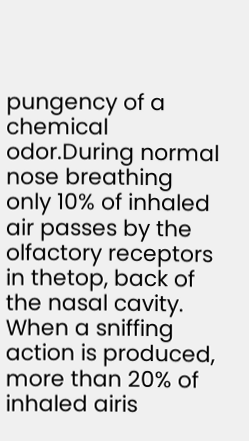pungency of a chemical odor.During normal nose breathing only 10% of inhaled air passes by the olfactory receptors in thetop, back of the nasal cavity. When a sniffing action is produced, more than 20% of inhaled airis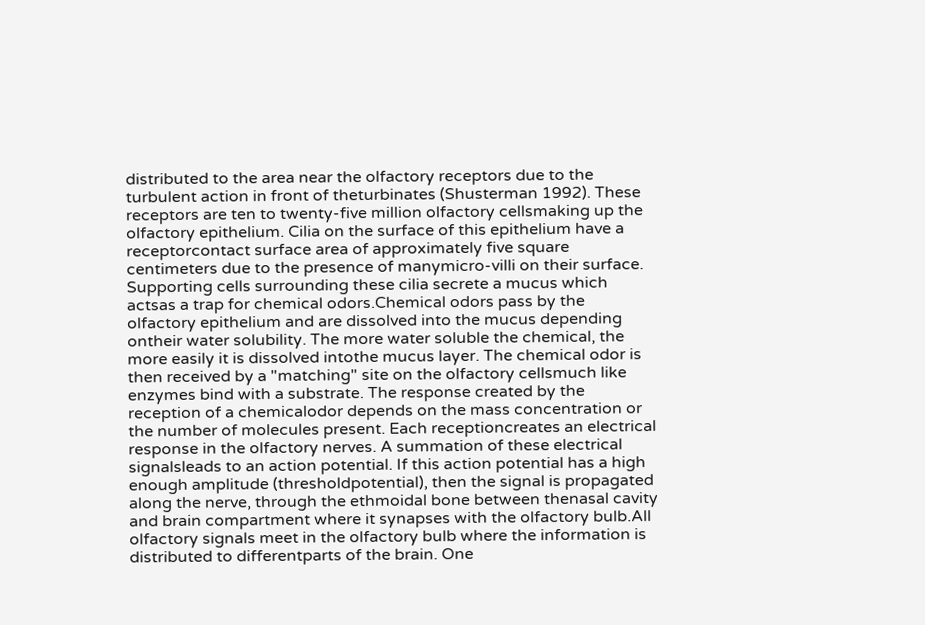distributed to the area near the olfactory receptors due to the turbulent action in front of theturbinates (Shusterman 1992). These receptors are ten to twenty-five million olfactory cellsmaking up the olfactory epithelium. Cilia on the surface of this epithelium have a receptorcontact surface area of approximately five square centimeters due to the presence of manymicro-villi on their surface. Supporting cells surrounding these cilia secrete a mucus which actsas a trap for chemical odors.Chemical odors pass by the olfactory epithelium and are dissolved into the mucus depending ontheir water solubility. The more water soluble the chemical, the more easily it is dissolved intothe mucus layer. The chemical odor is then received by a "matching" site on the olfactory cellsmuch like enzymes bind with a substrate. The response created by the reception of a chemicalodor depends on the mass concentration or the number of molecules present. Each receptioncreates an electrical response in the olfactory nerves. A summation of these electrical signalsleads to an action potential. If this action potential has a high enough amplitude (thresholdpotential), then the signal is propagated along the nerve, through the ethmoidal bone between thenasal cavity and brain compartment where it synapses with the olfactory bulb.All olfactory signals meet in the olfactory bulb where the information is distributed to differentparts of the brain. One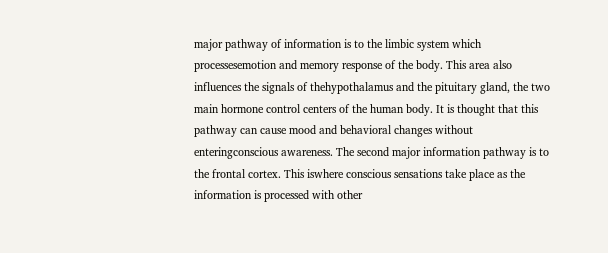major pathway of information is to the limbic system which processesemotion and memory response of the body. This area also influences the signals of thehypothalamus and the pituitary gland, the two main hormone control centers of the human body. It is thought that this pathway can cause mood and behavioral changes without enteringconscious awareness. The second major information pathway is to the frontal cortex. This iswhere conscious sensations take place as the information is processed with other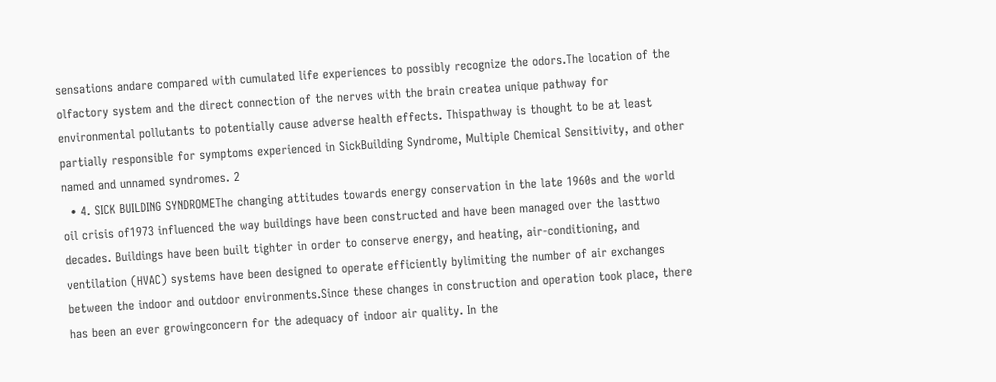sensations andare compared with cumulated life experiences to possibly recognize the odors.The location of the olfactory system and the direct connection of the nerves with the brain createa unique pathway for environmental pollutants to potentially cause adverse health effects. Thispathway is thought to be at least partially responsible for symptoms experienced in SickBuilding Syndrome, Multiple Chemical Sensitivity, and other named and unnamed syndromes. 2
  • 4. SICK BUILDING SYNDROMEThe changing attitudes towards energy conservation in the late 1960s and the world oil crisis of1973 influenced the way buildings have been constructed and have been managed over the lasttwo decades. Buildings have been built tighter in order to conserve energy, and heating, air-conditioning, and ventilation (HVAC) systems have been designed to operate efficiently bylimiting the number of air exchanges between the indoor and outdoor environments.Since these changes in construction and operation took place, there has been an ever growingconcern for the adequacy of indoor air quality. In the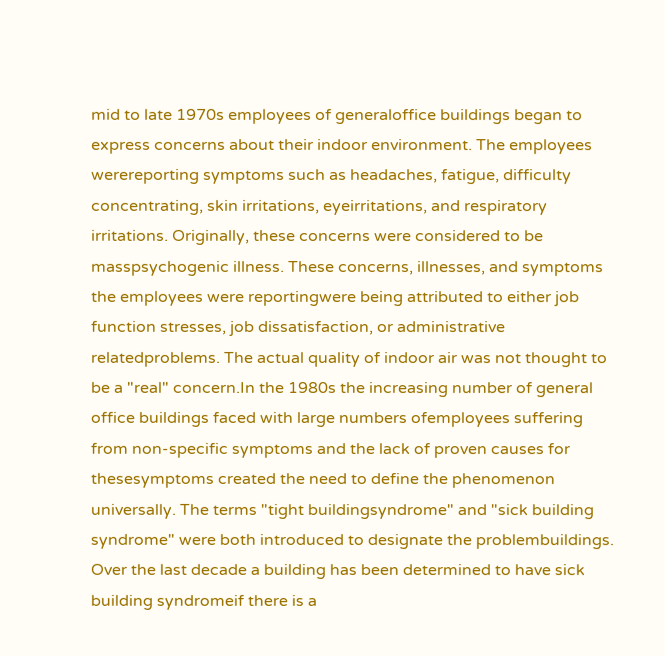mid to late 1970s employees of generaloffice buildings began to express concerns about their indoor environment. The employees werereporting symptoms such as headaches, fatigue, difficulty concentrating, skin irritations, eyeirritations, and respiratory irritations. Originally, these concerns were considered to be masspsychogenic illness. These concerns, illnesses, and symptoms the employees were reportingwere being attributed to either job function stresses, job dissatisfaction, or administrative relatedproblems. The actual quality of indoor air was not thought to be a "real" concern.In the 1980s the increasing number of general office buildings faced with large numbers ofemployees suffering from non-specific symptoms and the lack of proven causes for thesesymptoms created the need to define the phenomenon universally. The terms "tight buildingsyndrome" and "sick building syndrome" were both introduced to designate the problembuildings. Over the last decade a building has been determined to have sick building syndromeif there is a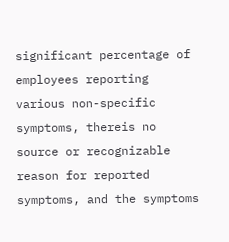significant percentage of employees reporting various non-specific symptoms, thereis no source or recognizable reason for reported symptoms, and the symptoms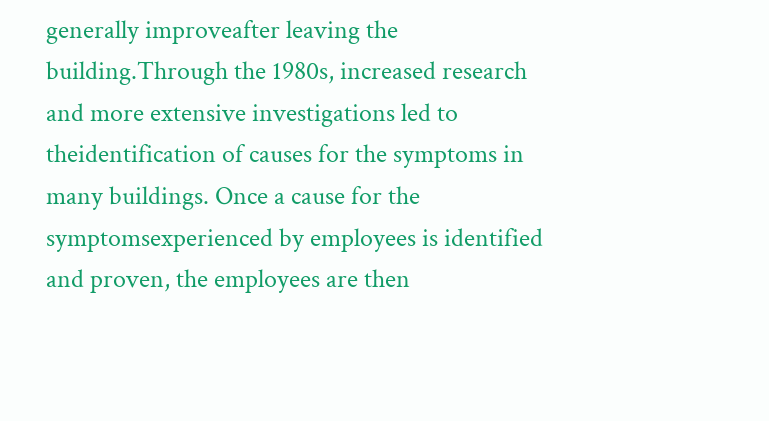generally improveafter leaving the building.Through the 1980s, increased research and more extensive investigations led to theidentification of causes for the symptoms in many buildings. Once a cause for the symptomsexperienced by employees is identified and proven, the employees are then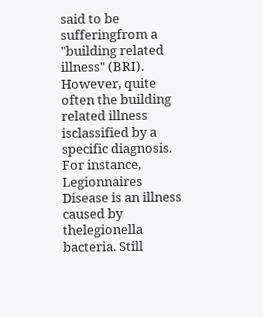said to be sufferingfrom a "building related illness" (BRI). However, quite often the building related illness isclassified by a specific diagnosis. For instance, Legionnaires Disease is an illness caused by thelegionella bacteria. Still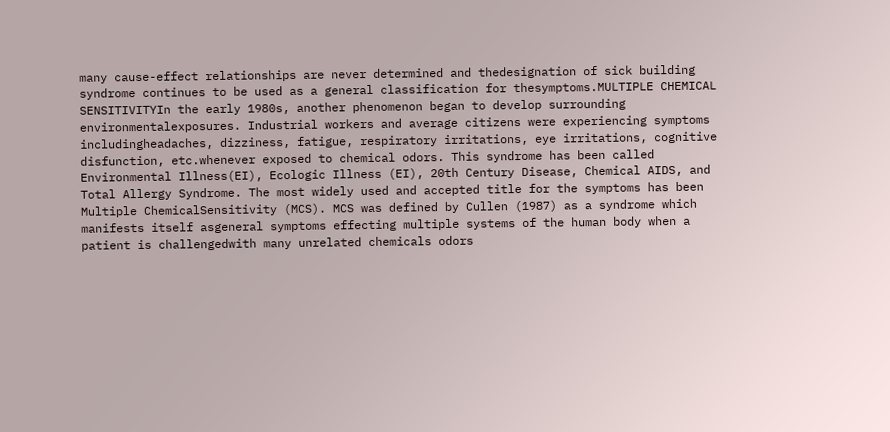many cause-effect relationships are never determined and thedesignation of sick building syndrome continues to be used as a general classification for thesymptoms.MULTIPLE CHEMICAL SENSITIVITYIn the early 1980s, another phenomenon began to develop surrounding environmentalexposures. Industrial workers and average citizens were experiencing symptoms includingheadaches, dizziness, fatigue, respiratory irritations, eye irritations, cognitive disfunction, etc.whenever exposed to chemical odors. This syndrome has been called Environmental Illness(EI), Ecologic Illness (EI), 20th Century Disease, Chemical AIDS, and Total Allergy Syndrome. The most widely used and accepted title for the symptoms has been Multiple ChemicalSensitivity (MCS). MCS was defined by Cullen (1987) as a syndrome which manifests itself asgeneral symptoms effecting multiple systems of the human body when a patient is challengedwith many unrelated chemicals odors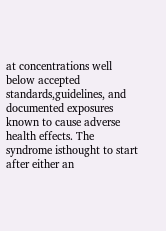at concentrations well below accepted standards,guidelines, and documented exposures known to cause adverse health effects. The syndrome isthought to start after either an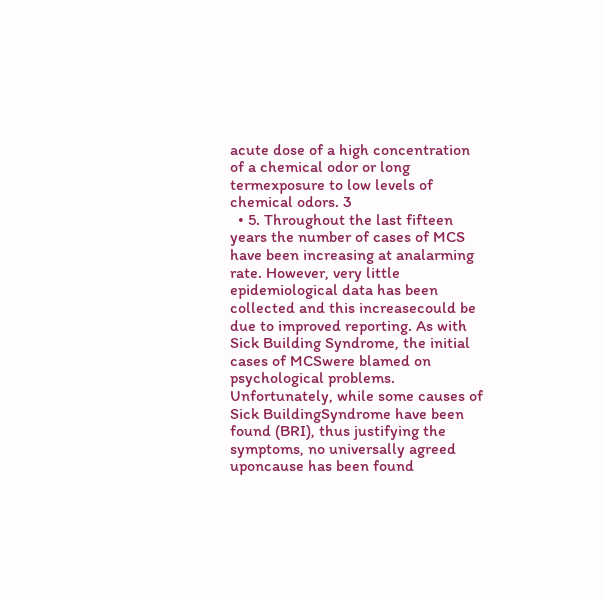acute dose of a high concentration of a chemical odor or long termexposure to low levels of chemical odors. 3
  • 5. Throughout the last fifteen years the number of cases of MCS have been increasing at analarming rate. However, very little epidemiological data has been collected and this increasecould be due to improved reporting. As with Sick Building Syndrome, the initial cases of MCSwere blamed on psychological problems. Unfortunately, while some causes of Sick BuildingSyndrome have been found (BRI), thus justifying the symptoms, no universally agreed uponcause has been found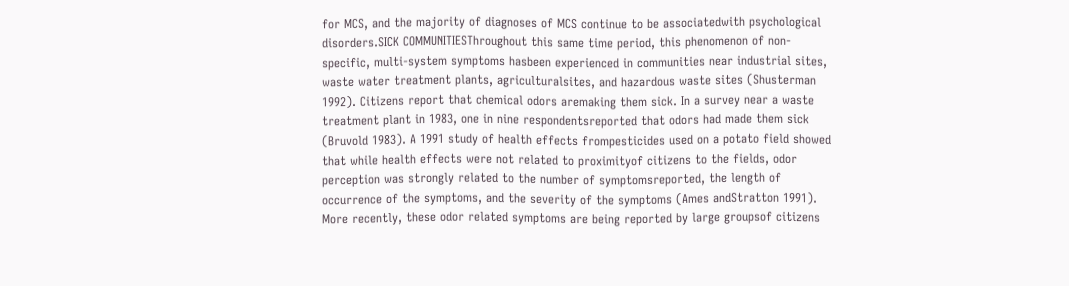for MCS, and the majority of diagnoses of MCS continue to be associatedwith psychological disorders.SICK COMMUNITIESThroughout this same time period, this phenomenon of non-specific, multi-system symptoms hasbeen experienced in communities near industrial sites, waste water treatment plants, agriculturalsites, and hazardous waste sites (Shusterman 1992). Citizens report that chemical odors aremaking them sick. In a survey near a waste treatment plant in 1983, one in nine respondentsreported that odors had made them sick (Bruvold 1983). A 1991 study of health effects frompesticides used on a potato field showed that while health effects were not related to proximityof citizens to the fields, odor perception was strongly related to the number of symptomsreported, the length of occurrence of the symptoms, and the severity of the symptoms (Ames andStratton 1991). More recently, these odor related symptoms are being reported by large groupsof citizens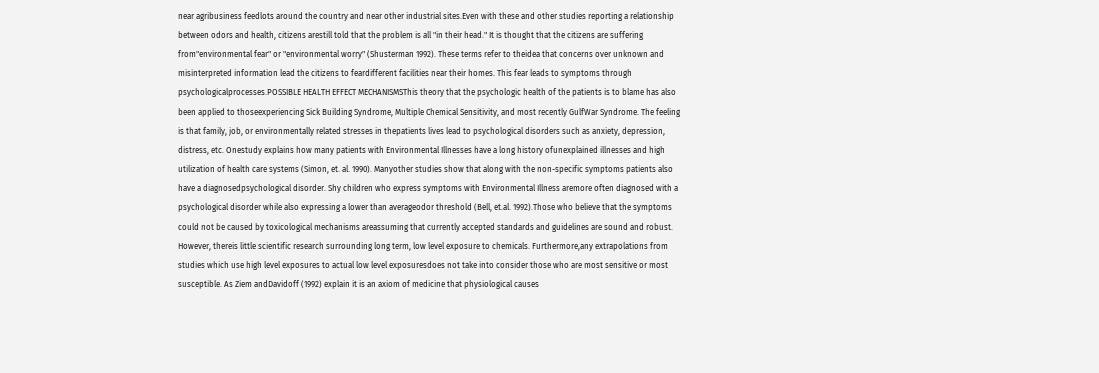near agribusiness feedlots around the country and near other industrial sites.Even with these and other studies reporting a relationship between odors and health, citizens arestill told that the problem is all "in their head." It is thought that the citizens are suffering from"environmental fear" or "environmental worry" (Shusterman 1992). These terms refer to theidea that concerns over unknown and misinterpreted information lead the citizens to feardifferent facilities near their homes. This fear leads to symptoms through psychologicalprocesses.POSSIBLE HEALTH EFFECT MECHANISMSThis theory that the psychologic health of the patients is to blame has also been applied to thoseexperiencing Sick Building Syndrome, Multiple Chemical Sensitivity, and most recently GulfWar Syndrome. The feeling is that family, job, or environmentally related stresses in thepatients lives lead to psychological disorders such as anxiety, depression, distress, etc. Onestudy explains how many patients with Environmental Illnesses have a long history ofunexplained illnesses and high utilization of health care systems (Simon, et. al. 1990). Manyother studies show that along with the non-specific symptoms patients also have a diagnosedpsychological disorder. Shy children who express symptoms with Environmental Illness aremore often diagnosed with a psychological disorder while also expressing a lower than averageodor threshold (Bell, et.al. 1992).Those who believe that the symptoms could not be caused by toxicological mechanisms areassuming that currently accepted standards and guidelines are sound and robust. However, thereis little scientific research surrounding long term, low level exposure to chemicals. Furthermore,any extrapolations from studies which use high level exposures to actual low level exposuresdoes not take into consider those who are most sensitive or most susceptible. As Ziem andDavidoff (1992) explain it is an axiom of medicine that physiological causes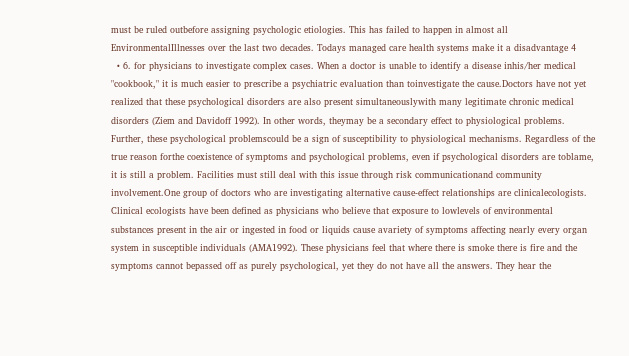must be ruled outbefore assigning psychologic etiologies. This has failed to happen in almost all EnvironmentalIllnesses over the last two decades. Todays managed care health systems make it a disadvantage 4
  • 6. for physicians to investigate complex cases. When a doctor is unable to identify a disease inhis/her medical "cookbook," it is much easier to prescribe a psychiatric evaluation than toinvestigate the cause.Doctors have not yet realized that these psychological disorders are also present simultaneouslywith many legitimate chronic medical disorders (Ziem and Davidoff 1992). In other words, theymay be a secondary effect to physiological problems. Further, these psychological problemscould be a sign of susceptibility to physiological mechanisms. Regardless of the true reason forthe coexistence of symptoms and psychological problems, even if psychological disorders are toblame, it is still a problem. Facilities must still deal with this issue through risk communicationand community involvement.One group of doctors who are investigating alternative cause-effect relationships are clinicalecologists. Clinical ecologists have been defined as physicians who believe that exposure to lowlevels of environmental substances present in the air or ingested in food or liquids cause avariety of symptoms affecting nearly every organ system in susceptible individuals (AMA1992). These physicians feel that where there is smoke there is fire and the symptoms cannot bepassed off as purely psychological, yet they do not have all the answers. They hear the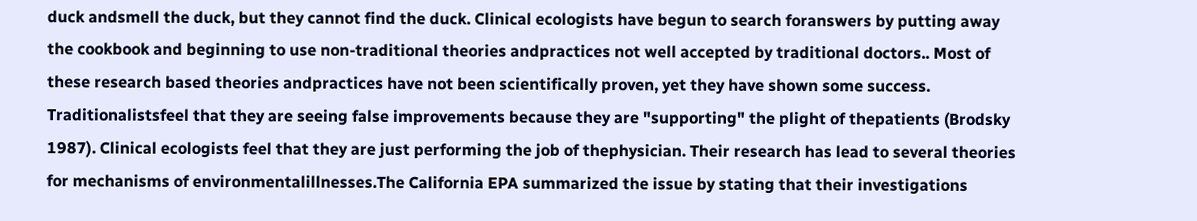duck andsmell the duck, but they cannot find the duck. Clinical ecologists have begun to search foranswers by putting away the cookbook and beginning to use non-traditional theories andpractices not well accepted by traditional doctors.. Most of these research based theories andpractices have not been scientifically proven, yet they have shown some success. Traditionalistsfeel that they are seeing false improvements because they are "supporting" the plight of thepatients (Brodsky 1987). Clinical ecologists feel that they are just performing the job of thephysician. Their research has lead to several theories for mechanisms of environmentalillnesses.The California EPA summarized the issue by stating that their investigations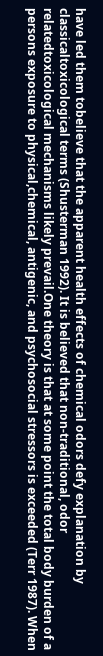have led them tobelieve that the apparent health effects of chemical odors defy explanation by classicaltoxicological terms (Shusterman 1992). It is believed that non-traditional, odor relatedtoxicological mechanisms likely prevail.One theory is that at some point the total body burden of a persons exposure to physical,chemical, antigenic, and psychosocial stressors is exceeded (Terr 1987). When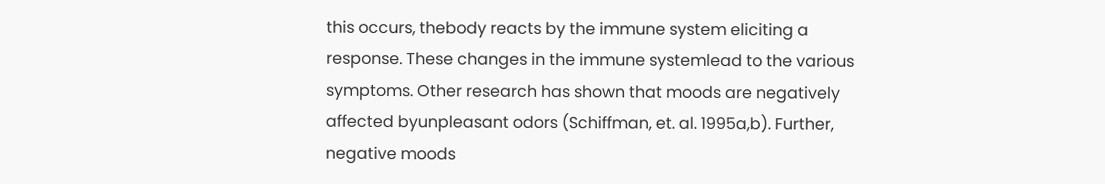this occurs, thebody reacts by the immune system eliciting a response. These changes in the immune systemlead to the various symptoms. Other research has shown that moods are negatively affected byunpleasant odors (Schiffman, et. al. 1995a,b). Further, negative moods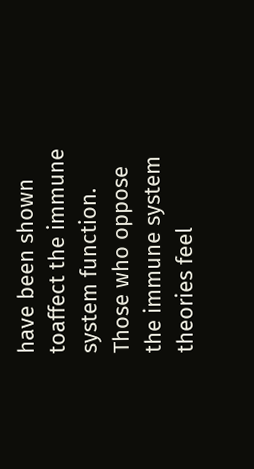have been shown toaffect the immune system function. Those who oppose the immune system theories feel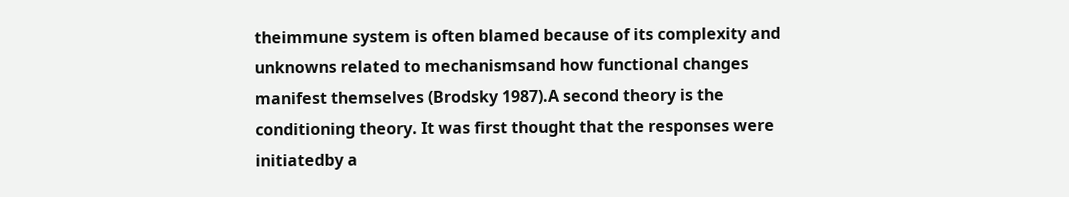theimmune system is often blamed because of its complexity and unknowns related to mechanismsand how functional changes manifest themselves (Brodsky 1987).A second theory is the conditioning theory. It was first thought that the responses were initiatedby a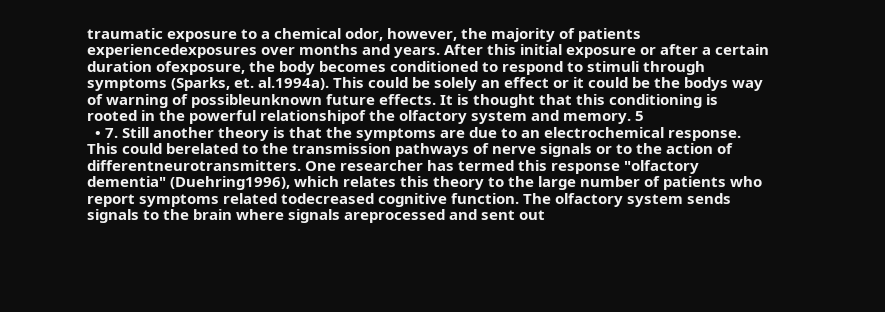traumatic exposure to a chemical odor, however, the majority of patients experiencedexposures over months and years. After this initial exposure or after a certain duration ofexposure, the body becomes conditioned to respond to stimuli through symptoms (Sparks, et. al.1994a). This could be solely an effect or it could be the bodys way of warning of possibleunknown future effects. It is thought that this conditioning is rooted in the powerful relationshipof the olfactory system and memory. 5
  • 7. Still another theory is that the symptoms are due to an electrochemical response. This could berelated to the transmission pathways of nerve signals or to the action of differentneurotransmitters. One researcher has termed this response "olfactory dementia" (Duehring1996), which relates this theory to the large number of patients who report symptoms related todecreased cognitive function. The olfactory system sends signals to the brain where signals areprocessed and sent out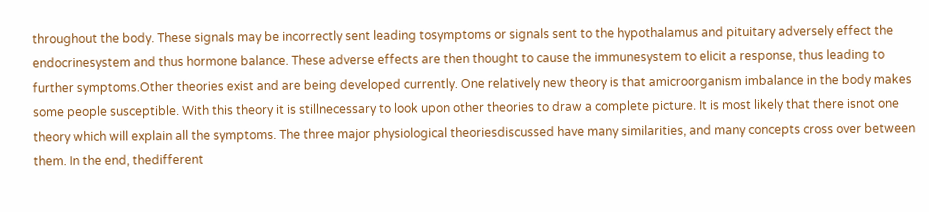throughout the body. These signals may be incorrectly sent leading tosymptoms or signals sent to the hypothalamus and pituitary adversely effect the endocrinesystem and thus hormone balance. These adverse effects are then thought to cause the immunesystem to elicit a response, thus leading to further symptoms.Other theories exist and are being developed currently. One relatively new theory is that amicroorganism imbalance in the body makes some people susceptible. With this theory it is stillnecessary to look upon other theories to draw a complete picture. It is most likely that there isnot one theory which will explain all the symptoms. The three major physiological theoriesdiscussed have many similarities, and many concepts cross over between them. In the end, thedifferent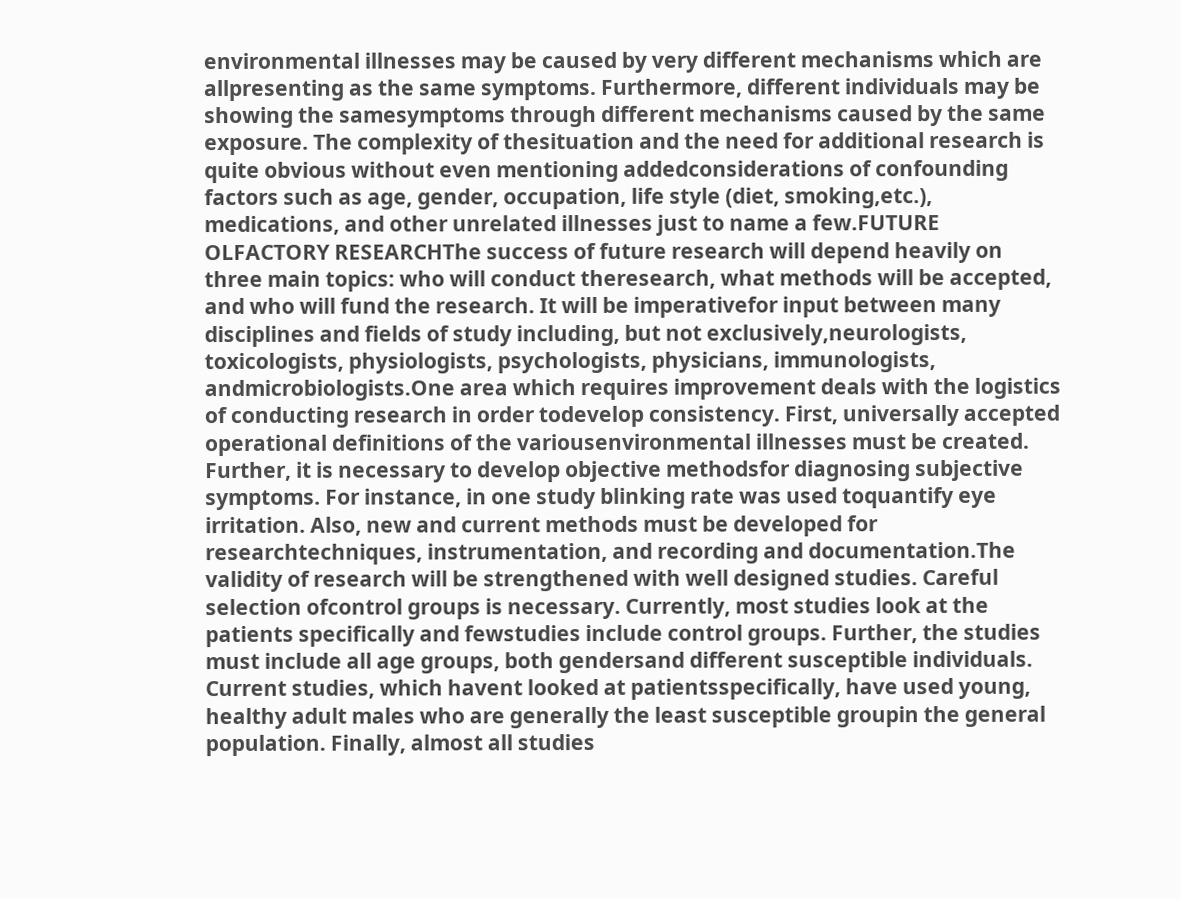environmental illnesses may be caused by very different mechanisms which are allpresenting as the same symptoms. Furthermore, different individuals may be showing the samesymptoms through different mechanisms caused by the same exposure. The complexity of thesituation and the need for additional research is quite obvious without even mentioning addedconsiderations of confounding factors such as age, gender, occupation, life style (diet, smoking,etc.), medications, and other unrelated illnesses just to name a few.FUTURE OLFACTORY RESEARCHThe success of future research will depend heavily on three main topics: who will conduct theresearch, what methods will be accepted, and who will fund the research. It will be imperativefor input between many disciplines and fields of study including, but not exclusively,neurologists, toxicologists, physiologists, psychologists, physicians, immunologists, andmicrobiologists.One area which requires improvement deals with the logistics of conducting research in order todevelop consistency. First, universally accepted operational definitions of the variousenvironmental illnesses must be created. Further, it is necessary to develop objective methodsfor diagnosing subjective symptoms. For instance, in one study blinking rate was used toquantify eye irritation. Also, new and current methods must be developed for researchtechniques, instrumentation, and recording and documentation.The validity of research will be strengthened with well designed studies. Careful selection ofcontrol groups is necessary. Currently, most studies look at the patients specifically and fewstudies include control groups. Further, the studies must include all age groups, both gendersand different susceptible individuals. Current studies, which havent looked at patientsspecifically, have used young, healthy adult males who are generally the least susceptible groupin the general population. Finally, almost all studies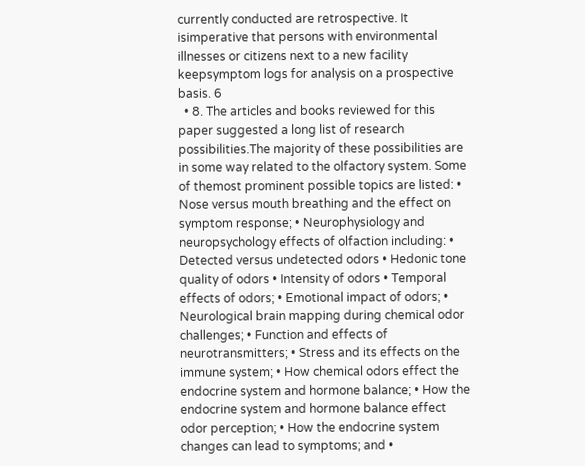currently conducted are retrospective. It isimperative that persons with environmental illnesses or citizens next to a new facility keepsymptom logs for analysis on a prospective basis. 6
  • 8. The articles and books reviewed for this paper suggested a long list of research possibilities.The majority of these possibilities are in some way related to the olfactory system. Some of themost prominent possible topics are listed: • Nose versus mouth breathing and the effect on symptom response; • Neurophysiology and neuropsychology effects of olfaction including: • Detected versus undetected odors • Hedonic tone quality of odors • Intensity of odors • Temporal effects of odors; • Emotional impact of odors; • Neurological brain mapping during chemical odor challenges; • Function and effects of neurotransmitters; • Stress and its effects on the immune system; • How chemical odors effect the endocrine system and hormone balance; • How the endocrine system and hormone balance effect odor perception; • How the endocrine system changes can lead to symptoms; and •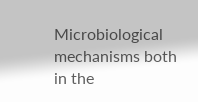Microbiological mechanisms both in the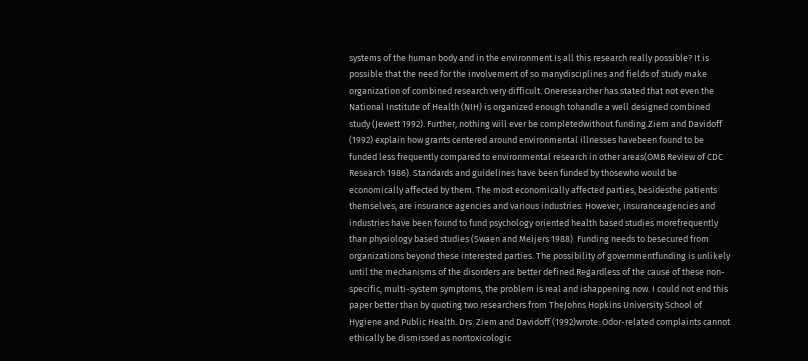systems of the human body and in the environment.Is all this research really possible? It is possible that the need for the involvement of so manydisciplines and fields of study make organization of combined research very difficult. Oneresearcher has stated that not even the National Institute of Health (NIH) is organized enough tohandle a well designed combined study (Jewett 1992). Further, nothing will ever be completedwithout funding.Ziem and Davidoff (1992) explain how grants centered around environmental illnesses havebeen found to be funded less frequently compared to environmental research in other areas(OMB Review of CDC Research 1986). Standards and guidelines have been funded by thosewho would be economically affected by them. The most economically affected parties, besidesthe patients themselves, are insurance agencies and various industries. However, insuranceagencies and industries have been found to fund psychology oriented health based studies morefrequently than physiology based studies (Swaen and Meijers 1988). Funding needs to besecured from organizations beyond these interested parties. The possibility of governmentfunding is unlikely until the mechanisms of the disorders are better defined.Regardless of the cause of these non-specific, multi-system symptoms, the problem is real and ishappening now. I could not end this paper better than by quoting two researchers from TheJohns Hopkins University School of Hygiene and Public Health. Drs. Ziem and Davidoff (1992)wrote: Odor-related complaints cannot ethically be dismissed as nontoxicologic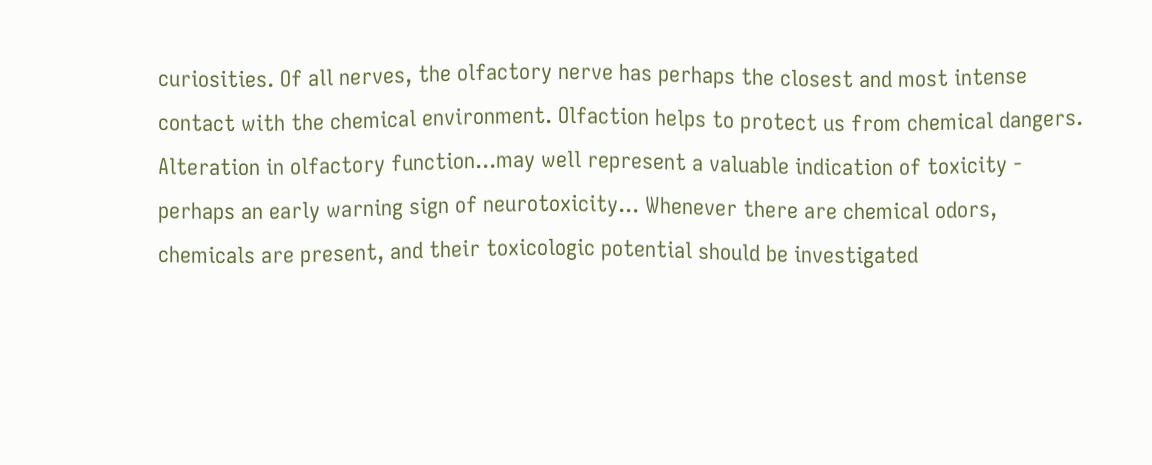curiosities. Of all nerves, the olfactory nerve has perhaps the closest and most intense contact with the chemical environment. Olfaction helps to protect us from chemical dangers. Alteration in olfactory function...may well represent a valuable indication of toxicity - perhaps an early warning sign of neurotoxicity... Whenever there are chemical odors, chemicals are present, and their toxicologic potential should be investigated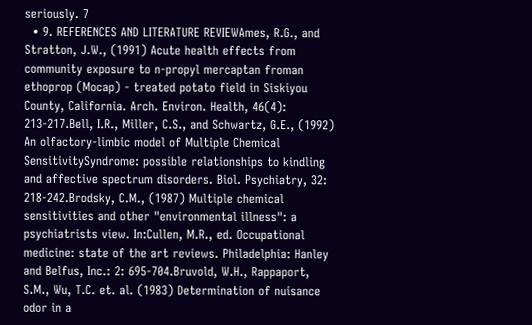seriously. 7
  • 9. REFERENCES AND LITERATURE REVIEWAmes, R.G., and Stratton, J.W., (1991) Acute health effects from community exposure to n-propyl mercaptan froman ethoprop (Mocap) - treated potato field in Siskiyou County, California. Arch. Environ. Health, 46(4): 213-217.Bell, I.R., Miller, C.S., and Schwartz, G.E., (1992) An olfactory-limbic model of Multiple Chemical SensitivitySyndrome: possible relationships to kindling and affective spectrum disorders. Biol. Psychiatry, 32: 218-242.Brodsky, C.M., (1987) Multiple chemical sensitivities and other "environmental illness": a psychiatrists view. In:Cullen, M.R., ed. Occupational medicine: state of the art reviews. Philadelphia: Hanley and Belfus, Inc.: 2: 695-704.Bruvold, W.H., Rappaport, S.M., Wu, T.C. et. al. (1983) Determination of nuisance odor in a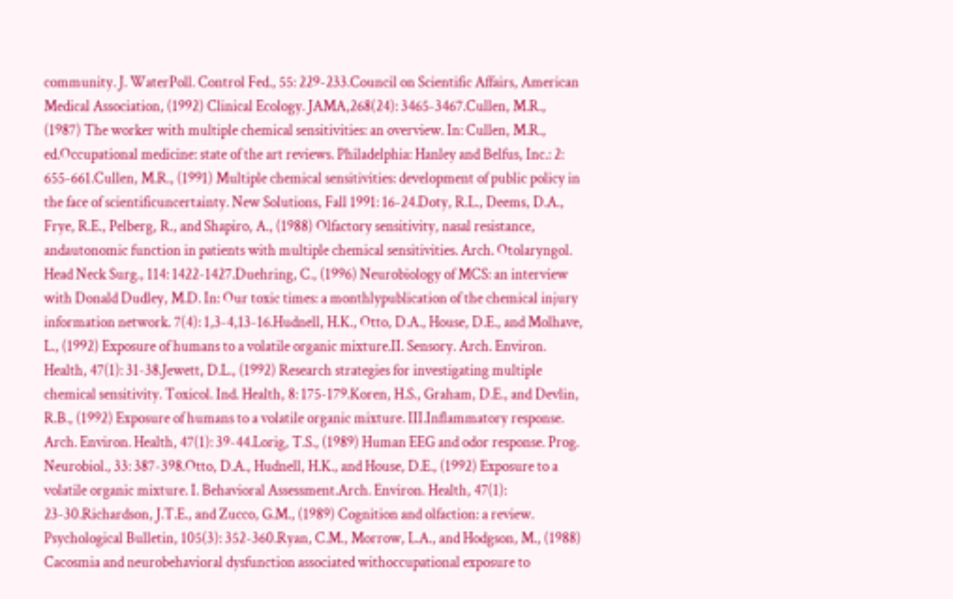community. J. WaterPoll. Control Fed., 55: 229-233.Council on Scientific Affairs, American Medical Association, (1992) Clinical Ecology. JAMA,268(24): 3465-3467.Cullen, M.R., (1987) The worker with multiple chemical sensitivities: an overview. In: Cullen, M.R., ed.Occupational medicine: state of the art reviews. Philadelphia: Hanley and Belfus, Inc.: 2: 655-661.Cullen, M.R., (1991) Multiple chemical sensitivities: development of public policy in the face of scientificuncertainty. New Solutions, Fall 1991: 16-24.Doty, R.L., Deems, D.A., Frye, R.E., Pelberg, R., and Shapiro, A., (1988) Olfactory sensitivity, nasal resistance, andautonomic function in patients with multiple chemical sensitivities. Arch. Otolaryngol. Head Neck Surg., 114: 1422-1427.Duehring, C., (1996) Neurobiology of MCS: an interview with Donald Dudley, M.D. In: Our toxic times: a monthlypublication of the chemical injury information network. 7(4): 1,3-4,13-16.Hudnell, H.K., Otto, D.A., House, D.E., and Molhave, L., (1992) Exposure of humans to a volatile organic mixture.II. Sensory. Arch. Environ. Health, 47(1): 31-38.Jewett, D.L., (1992) Research strategies for investigating multiple chemical sensitivity. Toxicol. Ind. Health, 8: 175-179.Koren, H.S., Graham, D.E., and Devlin, R.B., (1992) Exposure of humans to a volatile organic mixture. III.Inflammatory response. Arch. Environ. Health, 47(1): 39-44.Lorig, T.S., (1989) Human EEG and odor response. Prog. Neurobiol., 33: 387-398.Otto, D.A., Hudnell, H.K., and House, D.E., (1992) Exposure to a volatile organic mixture. I. Behavioral Assessment.Arch. Environ. Health, 47(1): 23-30.Richardson, J.T.E., and Zucco, G.M., (1989) Cognition and olfaction: a review. Psychological Bulletin, 105(3): 352-360.Ryan, C.M., Morrow, L.A., and Hodgson, M., (1988) Cacosmia and neurobehavioral dysfunction associated withoccupational exposure to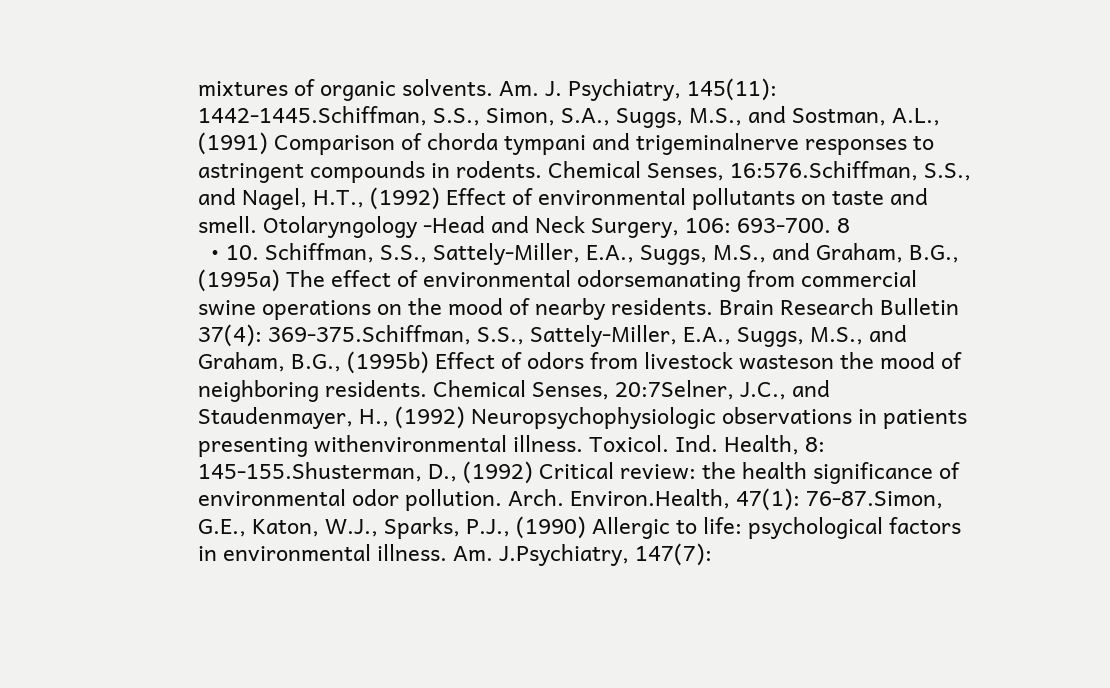mixtures of organic solvents. Am. J. Psychiatry, 145(11): 1442-1445.Schiffman, S.S., Simon, S.A., Suggs, M.S., and Sostman, A.L., (1991) Comparison of chorda tympani and trigeminalnerve responses to astringent compounds in rodents. Chemical Senses, 16:576.Schiffman, S.S., and Nagel, H.T., (1992) Effect of environmental pollutants on taste and smell. Otolaryngology -Head and Neck Surgery, 106: 693-700. 8
  • 10. Schiffman, S.S., Sattely-Miller, E.A., Suggs, M.S., and Graham, B.G., (1995a) The effect of environmental odorsemanating from commercial swine operations on the mood of nearby residents. Brain Research Bulletin 37(4): 369-375.Schiffman, S.S., Sattely-Miller, E.A., Suggs, M.S., and Graham, B.G., (1995b) Effect of odors from livestock wasteson the mood of neighboring residents. Chemical Senses, 20:7Selner, J.C., and Staudenmayer, H., (1992) Neuropsychophysiologic observations in patients presenting withenvironmental illness. Toxicol. Ind. Health, 8: 145-155.Shusterman, D., (1992) Critical review: the health significance of environmental odor pollution. Arch. Environ.Health, 47(1): 76-87.Simon, G.E., Katon, W.J., Sparks, P.J., (1990) Allergic to life: psychological factors in environmental illness. Am. J.Psychiatry, 147(7):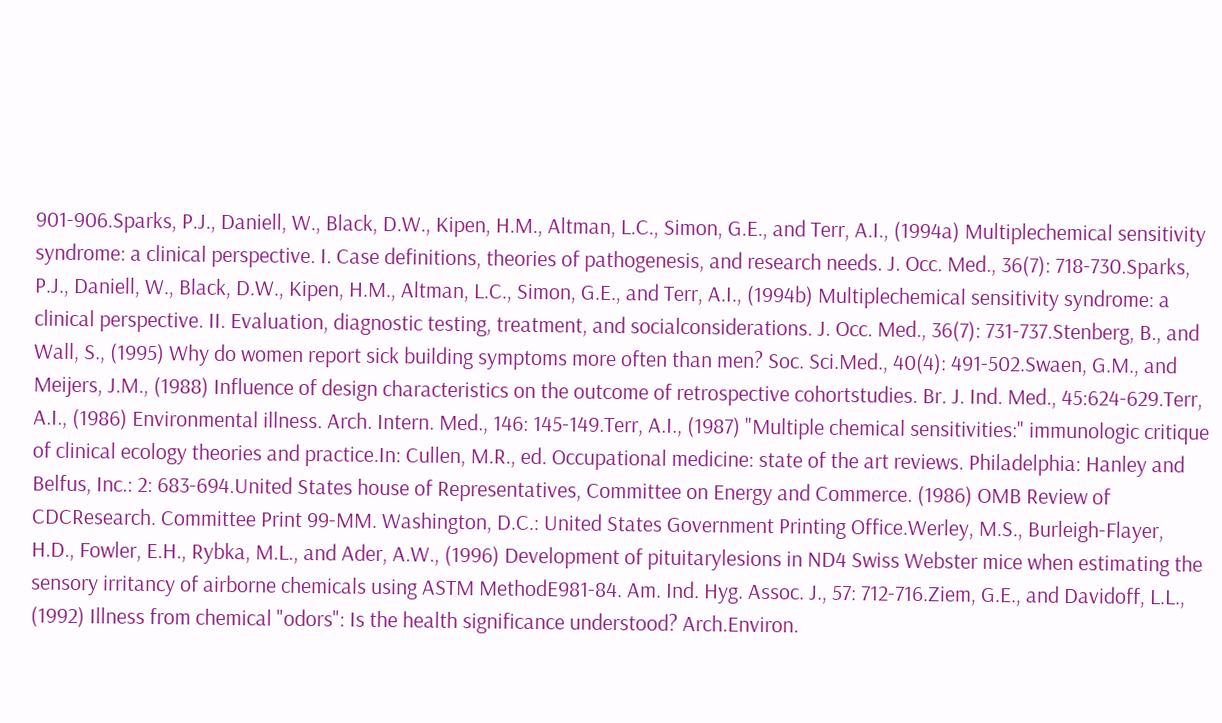901-906.Sparks, P.J., Daniell, W., Black, D.W., Kipen, H.M., Altman, L.C., Simon, G.E., and Terr, A.I., (1994a) Multiplechemical sensitivity syndrome: a clinical perspective. I. Case definitions, theories of pathogenesis, and research needs. J. Occ. Med., 36(7): 718-730.Sparks, P.J., Daniell, W., Black, D.W., Kipen, H.M., Altman, L.C., Simon, G.E., and Terr, A.I., (1994b) Multiplechemical sensitivity syndrome: a clinical perspective. II. Evaluation, diagnostic testing, treatment, and socialconsiderations. J. Occ. Med., 36(7): 731-737.Stenberg, B., and Wall, S., (1995) Why do women report sick building symptoms more often than men? Soc. Sci.Med., 40(4): 491-502.Swaen, G.M., and Meijers, J.M., (1988) Influence of design characteristics on the outcome of retrospective cohortstudies. Br. J. Ind. Med., 45:624-629.Terr, A.I., (1986) Environmental illness. Arch. Intern. Med., 146: 145-149.Terr, A.I., (1987) "Multiple chemical sensitivities:" immunologic critique of clinical ecology theories and practice.In: Cullen, M.R., ed. Occupational medicine: state of the art reviews. Philadelphia: Hanley and Belfus, Inc.: 2: 683-694.United States house of Representatives, Committee on Energy and Commerce. (1986) OMB Review of CDCResearch. Committee Print 99-MM. Washington, D.C.: United States Government Printing Office.Werley, M.S., Burleigh-Flayer, H.D., Fowler, E.H., Rybka, M.L., and Ader, A.W., (1996) Development of pituitarylesions in ND4 Swiss Webster mice when estimating the sensory irritancy of airborne chemicals using ASTM MethodE981-84. Am. Ind. Hyg. Assoc. J., 57: 712-716.Ziem, G.E., and Davidoff, L.L., (1992) Illness from chemical "odors": Is the health significance understood? Arch.Environ.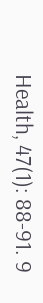Health, 47(1): 88-91. 9